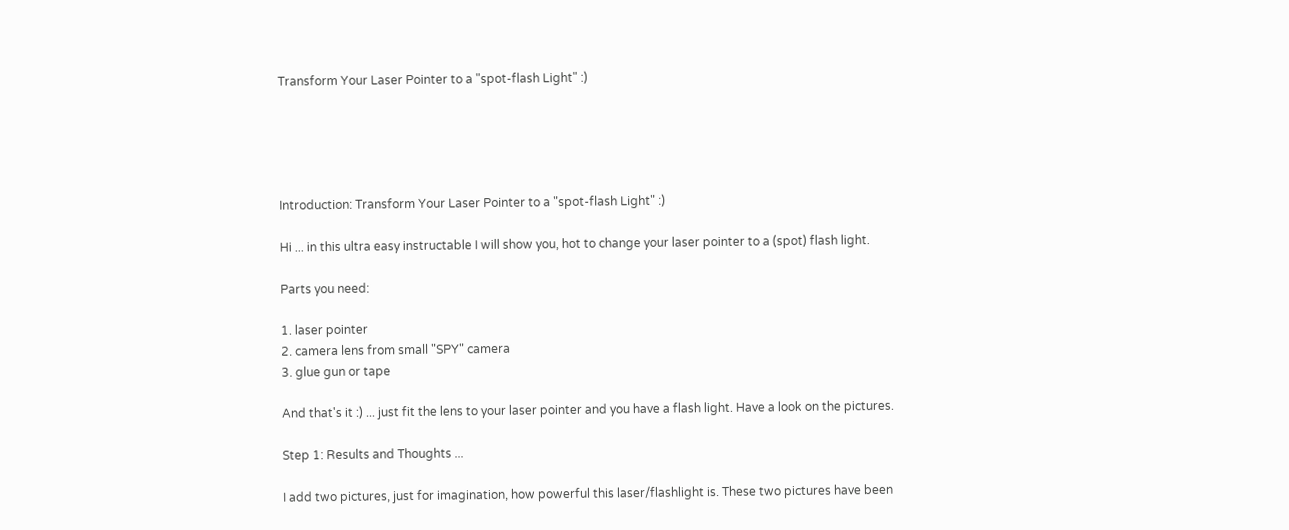Transform Your Laser Pointer to a "spot-flash Light" :)





Introduction: Transform Your Laser Pointer to a "spot-flash Light" :)

Hi ... in this ultra easy instructable I will show you, hot to change your laser pointer to a (spot) flash light.

Parts you need:

1. laser pointer
2. camera lens from small "SPY" camera
3. glue gun or tape

And that's it :) ... just fit the lens to your laser pointer and you have a flash light. Have a look on the pictures.

Step 1: Results and Thoughts ...

I add two pictures, just for imagination, how powerful this laser/flashlight is. These two pictures have been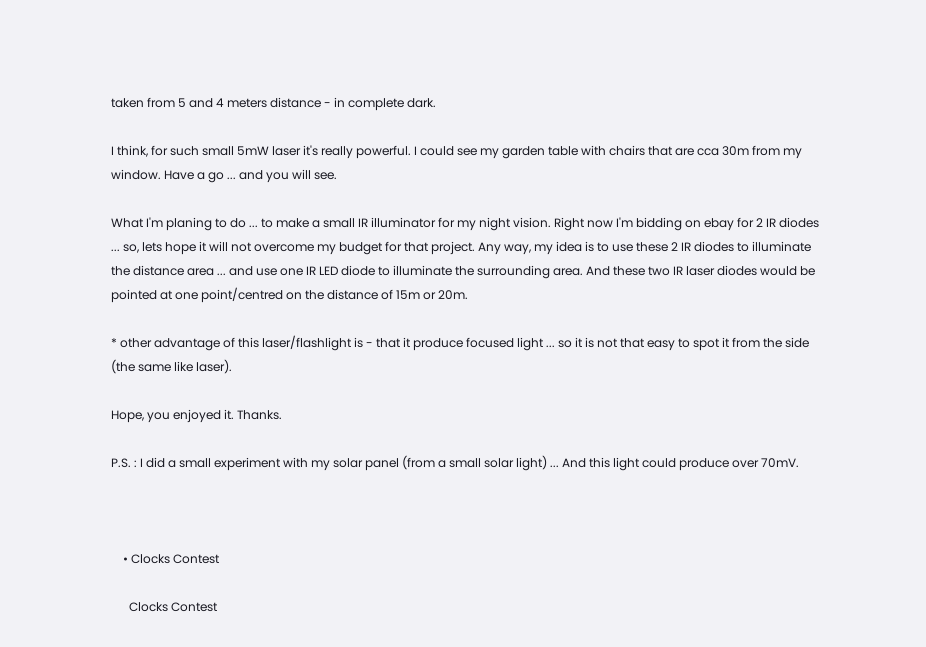taken from 5 and 4 meters distance - in complete dark.

I think, for such small 5mW laser it's really powerful. I could see my garden table with chairs that are cca 30m from my window. Have a go ... and you will see.

What I'm planing to do ... to make a small IR illuminator for my night vision. Right now I'm bidding on ebay for 2 IR diodes ... so, lets hope it will not overcome my budget for that project. Any way, my idea is to use these 2 IR diodes to illuminate the distance area ... and use one IR LED diode to illuminate the surrounding area. And these two IR laser diodes would be pointed at one point/centred on the distance of 15m or 20m.

* other advantage of this laser/flashlight is - that it produce focused light ... so it is not that easy to spot it from the side (the same like laser).

Hope, you enjoyed it. Thanks.

P.S. : I did a small experiment with my solar panel (from a small solar light) ... And this light could produce over 70mV.



    • Clocks Contest

      Clocks Contest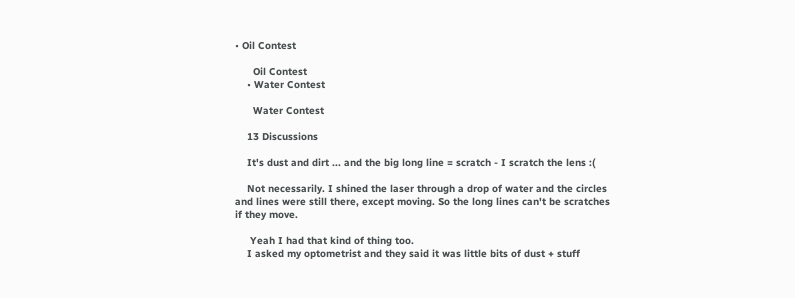• Oil Contest

      Oil Contest
    • Water Contest

      Water Contest

    13 Discussions

    It's dust and dirt ... and the big long line = scratch - I scratch the lens :(

    Not necessarily. I shined the laser through a drop of water and the circles and lines were still there, except moving. So the long lines can't be scratches if they move.

     Yeah I had that kind of thing too.
    I asked my optometrist and they said it was little bits of dust + stuff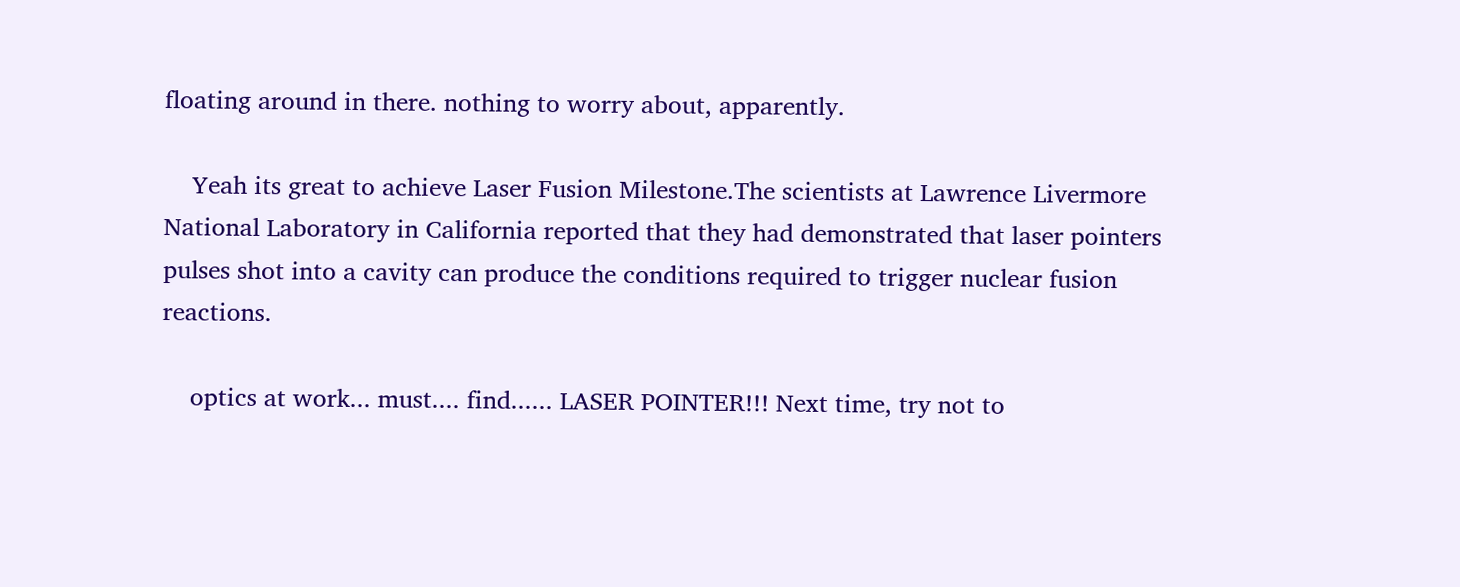floating around in there. nothing to worry about, apparently.

    Yeah its great to achieve Laser Fusion Milestone.The scientists at Lawrence Livermore National Laboratory in California reported that they had demonstrated that laser pointers pulses shot into a cavity can produce the conditions required to trigger nuclear fusion reactions.

    optics at work... must.... find...... LASER POINTER!!! Next time, try not to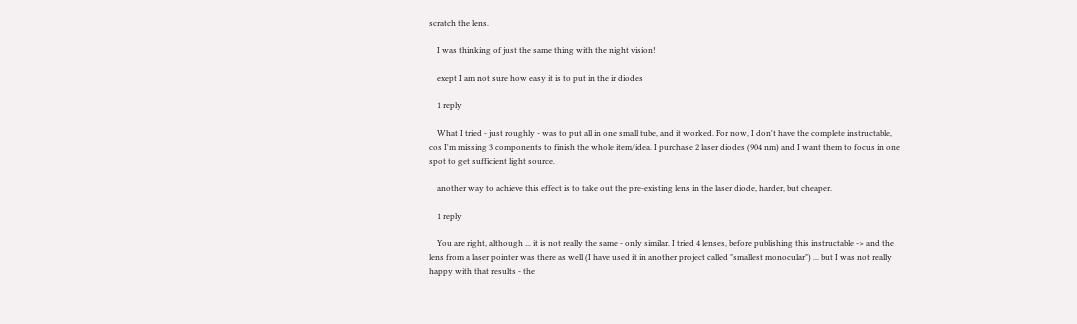scratch the lens.

    I was thinking of just the same thing with the night vision!

    exept I am not sure how easy it is to put in the ir diodes

    1 reply

    What I tried - just roughly - was to put all in one small tube, and it worked. For now, I don't have the complete instructable, cos I'm missing 3 components to finish the whole item/idea. I purchase 2 laser diodes (904 nm) and I want them to focus in one spot to get sufficient light source.

    another way to achieve this effect is to take out the pre-existing lens in the laser diode, harder, but cheaper.

    1 reply

    You are right, although ... it is not really the same - only similar. I tried 4 lenses, before publishing this instructable -> and the lens from a laser pointer was there as well (I have used it in another project called "smallest monocular") ... but I was not really happy with that results - the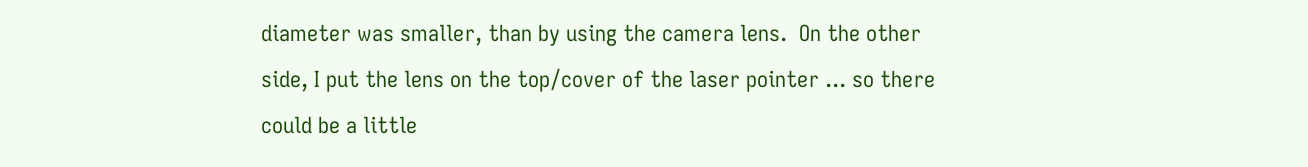diameter was smaller, than by using the camera lens.  On the other side, I put the lens on the top/cover of the laser pointer ... so there could be a little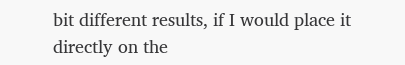bit different results, if I would place it directly on the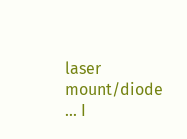laser mount/diode ... I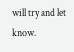will try and let know.